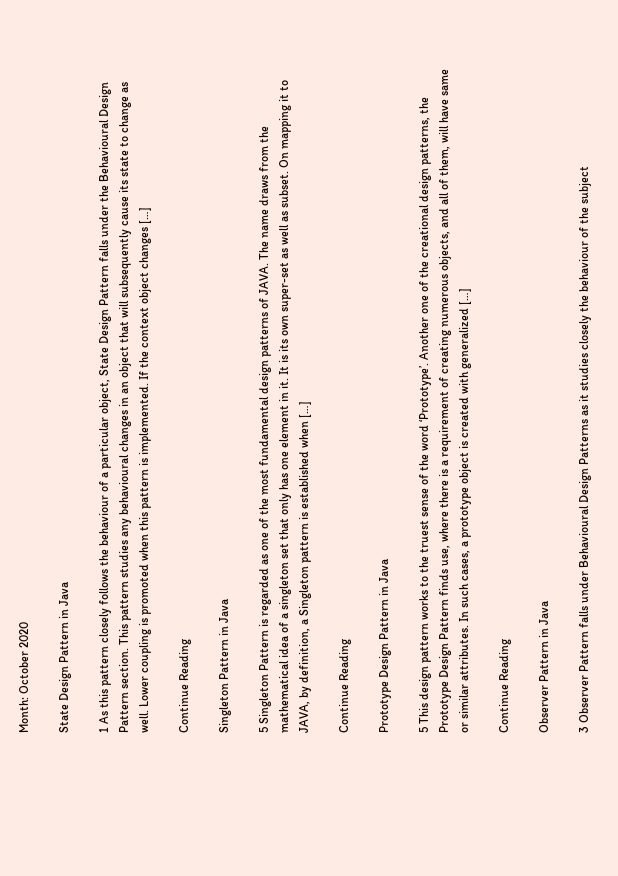Month: October 2020

State Design Pattern in Java

1 As this pattern closely follows the behaviour of a particular object, State Design Pattern falls under the Behavioural Design Pattern section. This pattern studies any behavioural changes in an object that will subsequently cause its state to change as well. Lower coupling is promoted when this pattern is implemented. If the context object changes […]

Continue Reading

Singleton Pattern in Java

5 Singleton Pattern is regarded as one of the most fundamental design patterns of JAVA. The name draws from the mathematical idea of a singleton set that only has one element in it. It is its own super-set as well as subset. On mapping it to JAVA, by definition, a Singleton pattern is established when […]

Continue Reading

Prototype Design Pattern in Java

5 This design pattern works to the truest sense of the word ‘Prototype’. Another one of the creational design patterns, the Prototype Design Pattern finds use, where there is a requirement of creating numerous objects, and all of them, will have same or similar attributes. In such cases, a prototype object is created with generalized […]

Continue Reading

Observer Pattern in Java

3 Observer Pattern falls under Behavioural Design Patterns as it studies closely the behaviour of the subject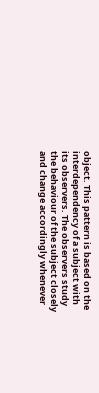object. This pattern is based on the interdependency of a subject with its observers. The observers study the behaviour of the subject closely and change accordingly whenever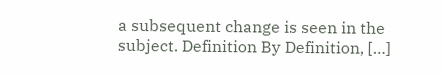a subsequent change is seen in the subject. Definition By Definition, […]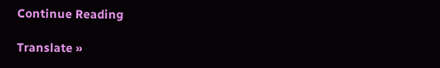Continue Reading

Translate »